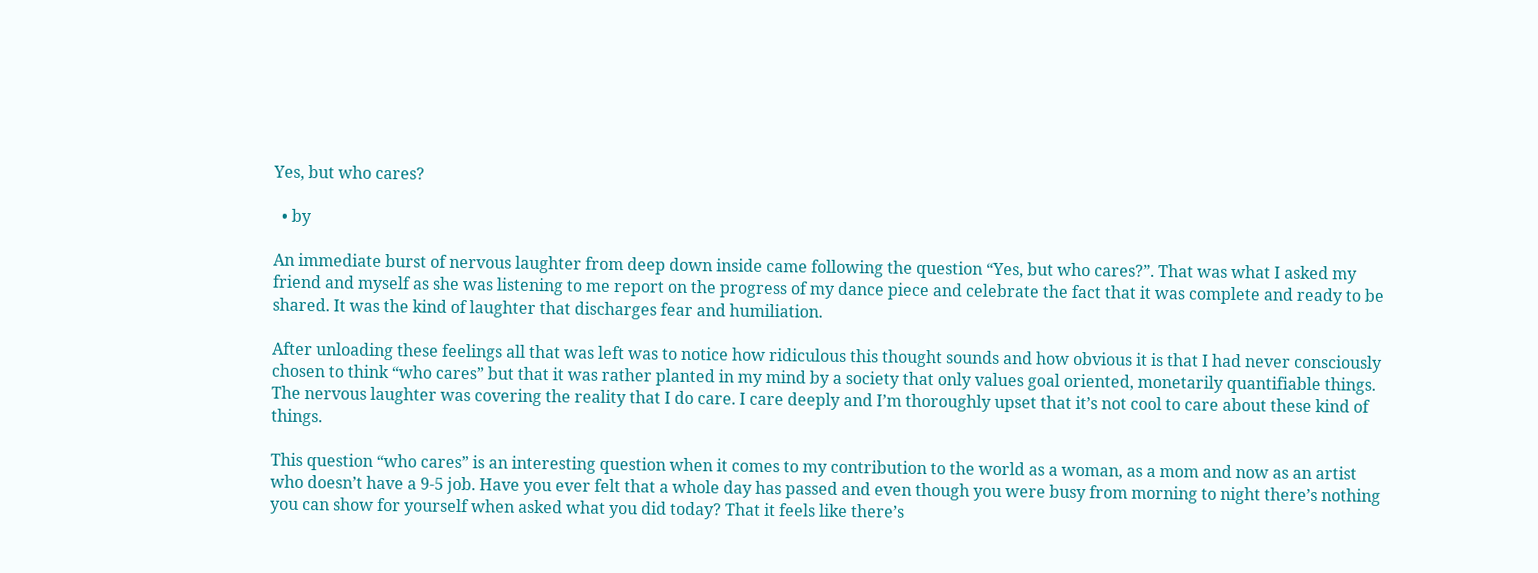Yes, but who cares?

  • by

An immediate burst of nervous laughter from deep down inside came following the question “Yes, but who cares?”. That was what I asked my friend and myself as she was listening to me report on the progress of my dance piece and celebrate the fact that it was complete and ready to be shared. It was the kind of laughter that discharges fear and humiliation.

After unloading these feelings all that was left was to notice how ridiculous this thought sounds and how obvious it is that I had never consciously chosen to think “who cares” but that it was rather planted in my mind by a society that only values goal oriented, monetarily quantifiable things. The nervous laughter was covering the reality that I do care. I care deeply and I’m thoroughly upset that it’s not cool to care about these kind of things.

This question “who cares” is an interesting question when it comes to my contribution to the world as a woman, as a mom and now as an artist who doesn’t have a 9-5 job. Have you ever felt that a whole day has passed and even though you were busy from morning to night there’s nothing you can show for yourself when asked what you did today? That it feels like there’s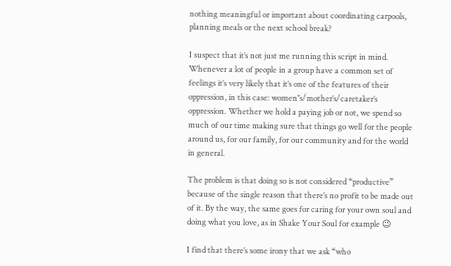nothing meaningful or important about coordinating carpools, planning meals or the next school break?

I suspect that it’s not just me running this script in mind. Whenever a lot of people in a group have a common set of feelings it’s very likely that it’s one of the features of their oppression, in this case: women’’s/mother’s/caretaker’s oppression. Whether we hold a paying job or not, we spend so much of our time making sure that things go well for the people around us, for our family, for our community and for the world in general.

The problem is that doing so is not considered “productive” because of the single reason that there’s no profit to be made out of it. By the way, the same goes for caring for your own soul and doing what you love, as in Shake Your Soul for example 😉

I find that there’s some irony that we ask “who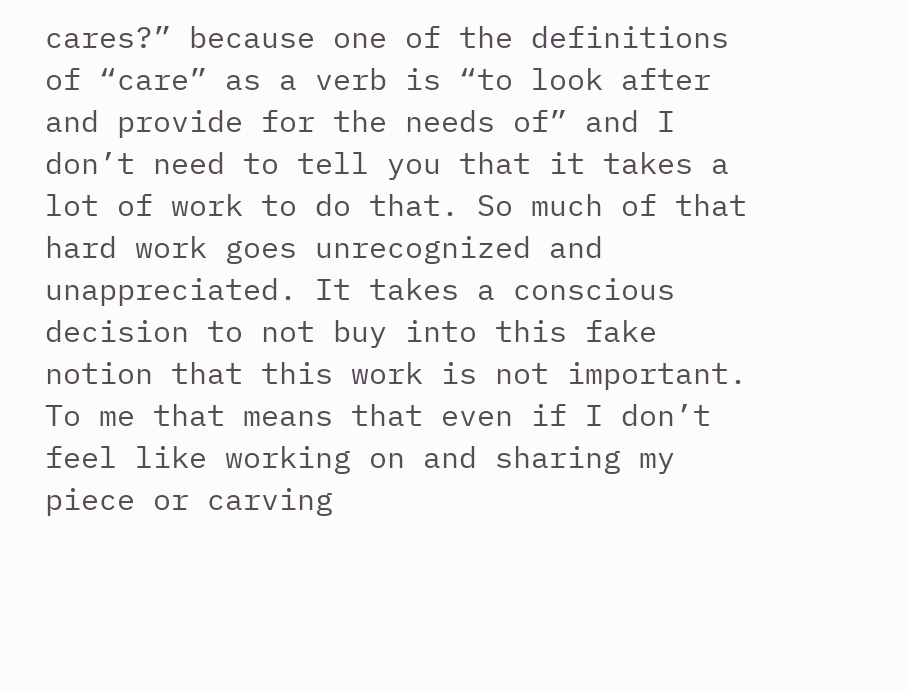cares?” because one of the definitions of “care” as a verb is “to look after and provide for the needs of” and I don’t need to tell you that it takes a lot of work to do that. So much of that hard work goes unrecognized and unappreciated. It takes a conscious decision to not buy into this fake notion that this work is not important. To me that means that even if I don’t feel like working on and sharing my piece or carving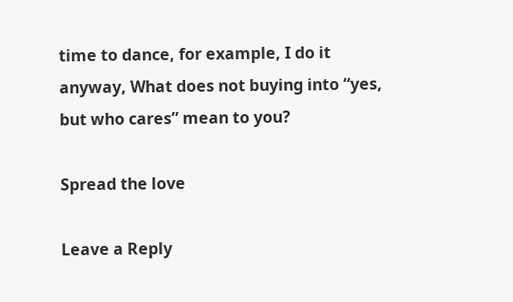time to dance, for example, I do it anyway, What does not buying into “yes, but who cares” mean to you?

Spread the love

Leave a Reply